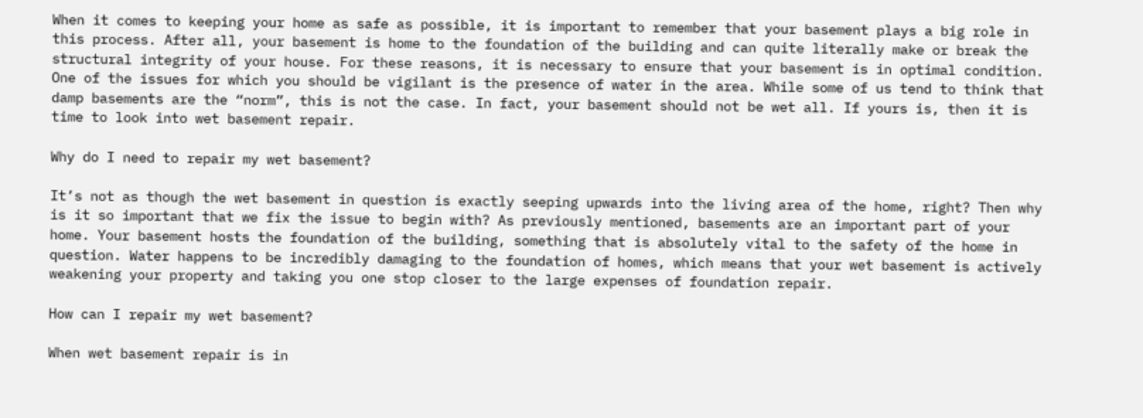When it comes to keeping your home as safe as possible, it is important to remember that your basement plays a big role in this process. After all, your basement is home to the foundation of the building and can quite literally make or break the structural integrity of your house. For these reasons, it is necessary to ensure that your basement is in optimal condition. One of the issues for which you should be vigilant is the presence of water in the area. While some of us tend to think that damp basements are the “norm”, this is not the case. In fact, your basement should not be wet all. If yours is, then it is time to look into wet basement repair.

Why do I need to repair my wet basement?

It’s not as though the wet basement in question is exactly seeping upwards into the living area of the home, right? Then why is it so important that we fix the issue to begin with? As previously mentioned, basements are an important part of your home. Your basement hosts the foundation of the building, something that is absolutely vital to the safety of the home in question. Water happens to be incredibly damaging to the foundation of homes, which means that your wet basement is actively weakening your property and taking you one stop closer to the large expenses of foundation repair.

How can I repair my wet basement?

When wet basement repair is in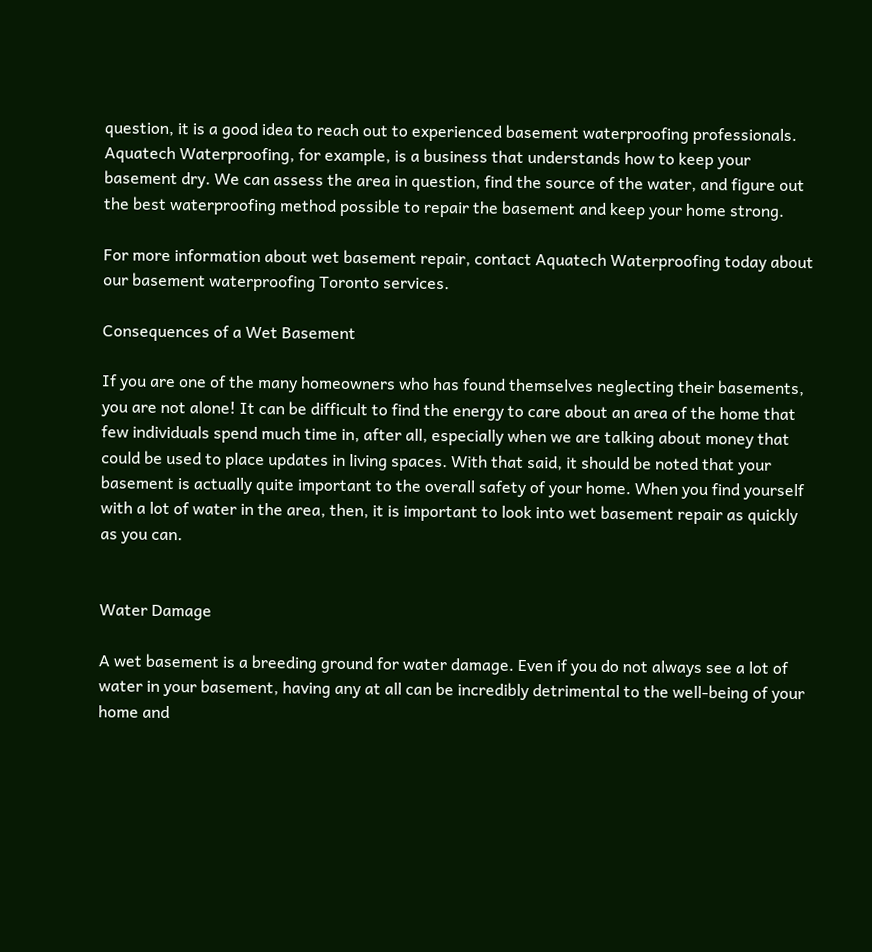question, it is a good idea to reach out to experienced basement waterproofing professionals. Aquatech Waterproofing, for example, is a business that understands how to keep your basement dry. We can assess the area in question, find the source of the water, and figure out the best waterproofing method possible to repair the basement and keep your home strong.

For more information about wet basement repair, contact Aquatech Waterproofing today about our basement waterproofing Toronto services.

Consequences of a Wet Basement

If you are one of the many homeowners who has found themselves neglecting their basements, you are not alone! It can be difficult to find the energy to care about an area of the home that few individuals spend much time in, after all, especially when we are talking about money that could be used to place updates in living spaces. With that said, it should be noted that your basement is actually quite important to the overall safety of your home. When you find yourself with a lot of water in the area, then, it is important to look into wet basement repair as quickly as you can.


Water Damage

A wet basement is a breeding ground for water damage. Even if you do not always see a lot of water in your basement, having any at all can be incredibly detrimental to the well-being of your home and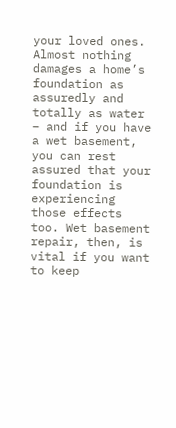your loved ones. Almost nothing damages a home’s foundation as assuredly and totally as water – and if you have a wet basement, you can rest assured that your foundation is experiencing those effects too. Wet basement repair, then, is vital if you want to keep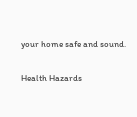your home safe and sound.

Health Hazards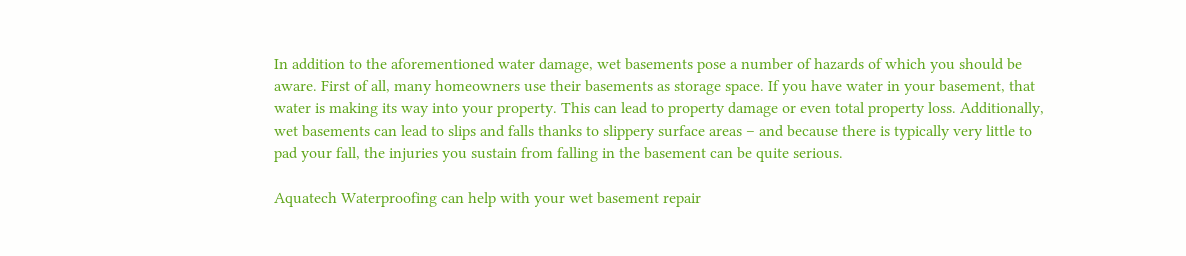In addition to the aforementioned water damage, wet basements pose a number of hazards of which you should be aware. First of all, many homeowners use their basements as storage space. If you have water in your basement, that water is making its way into your property. This can lead to property damage or even total property loss. Additionally, wet basements can lead to slips and falls thanks to slippery surface areas – and because there is typically very little to pad your fall, the injuries you sustain from falling in the basement can be quite serious.

Aquatech Waterproofing can help with your wet basement repair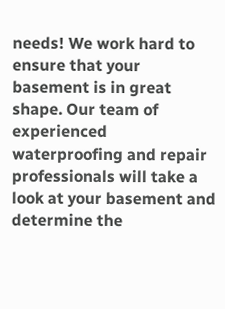needs! We work hard to ensure that your basement is in great shape. Our team of experienced waterproofing and repair professionals will take a look at your basement and determine the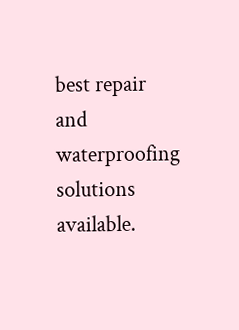best repair and waterproofing solutions available.